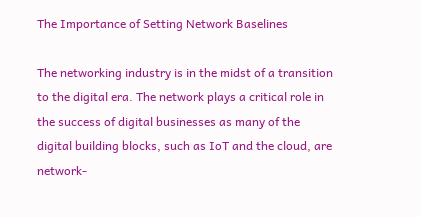The Importance of Setting Network Baselines

The networking industry is in the midst of a transition to the digital era. The network plays a critical role in the success of digital businesses as many of the digital building blocks, such as IoT and the cloud, are network-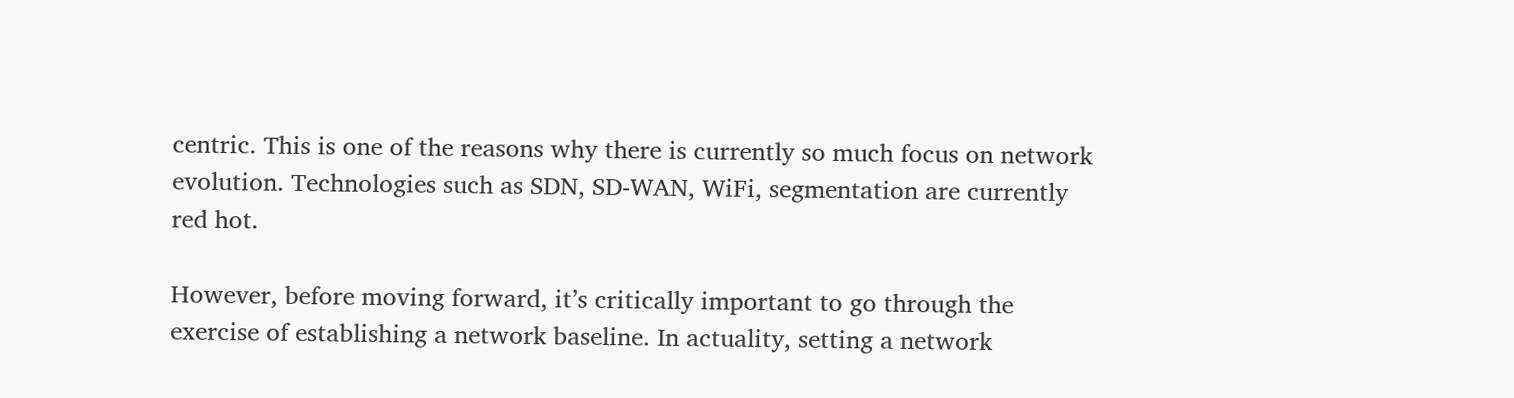centric. This is one of the reasons why there is currently so much focus on network evolution. Technologies such as SDN, SD-WAN, WiFi, segmentation are currently red hot.

However, before moving forward, it’s critically important to go through the exercise of establishing a network baseline. In actuality, setting a network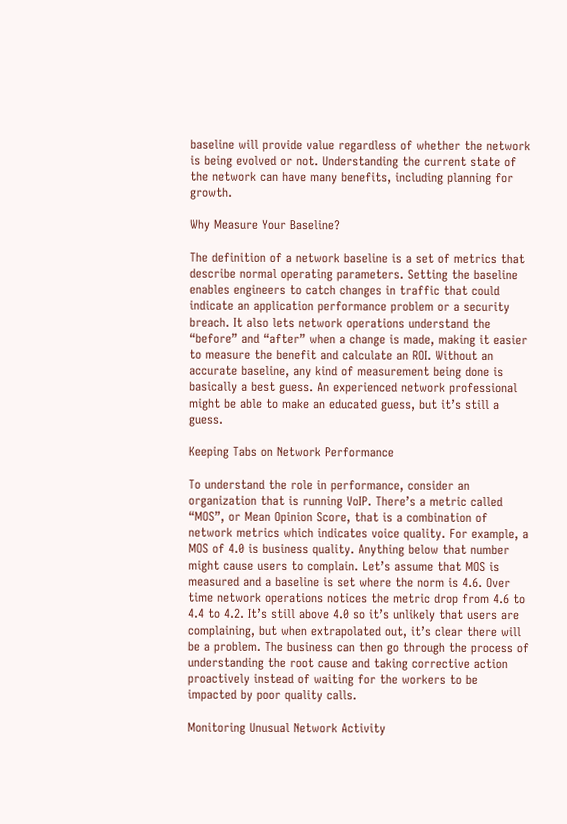baseline will provide value regardless of whether the network is being evolved or not. Understanding the current state of the network can have many benefits, including planning for growth.

Why Measure Your Baseline?

The definition of a network baseline is a set of metrics that describe normal operating parameters. Setting the baseline enables engineers to catch changes in traffic that could indicate an application performance problem or a security breach. It also lets network operations understand the “before” and “after” when a change is made, making it easier to measure the benefit and calculate an ROI. Without an accurate baseline, any kind of measurement being done is basically a best guess. An experienced network professional might be able to make an educated guess, but it’s still a guess.

Keeping Tabs on Network Performance

To understand the role in performance, consider an organization that is running VoIP. There’s a metric called “MOS”, or Mean Opinion Score, that is a combination of network metrics which indicates voice quality. For example, a MOS of 4.0 is business quality. Anything below that number might cause users to complain. Let’s assume that MOS is measured and a baseline is set where the norm is 4.6. Over time network operations notices the metric drop from 4.6 to 4.4 to 4.2. It’s still above 4.0 so it’s unlikely that users are complaining, but when extrapolated out, it’s clear there will be a problem. The business can then go through the process of understanding the root cause and taking corrective action proactively instead of waiting for the workers to be impacted by poor quality calls.

Monitoring Unusual Network Activity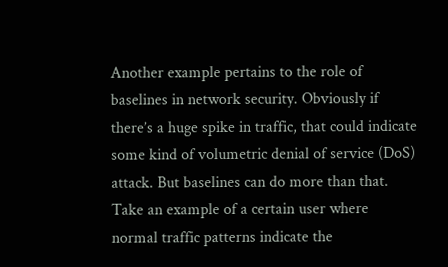Another example pertains to the role of baselines in network security. Obviously if there’s a huge spike in traffic, that could indicate some kind of volumetric denial of service (DoS) attack. But baselines can do more than that. Take an example of a certain user where normal traffic patterns indicate the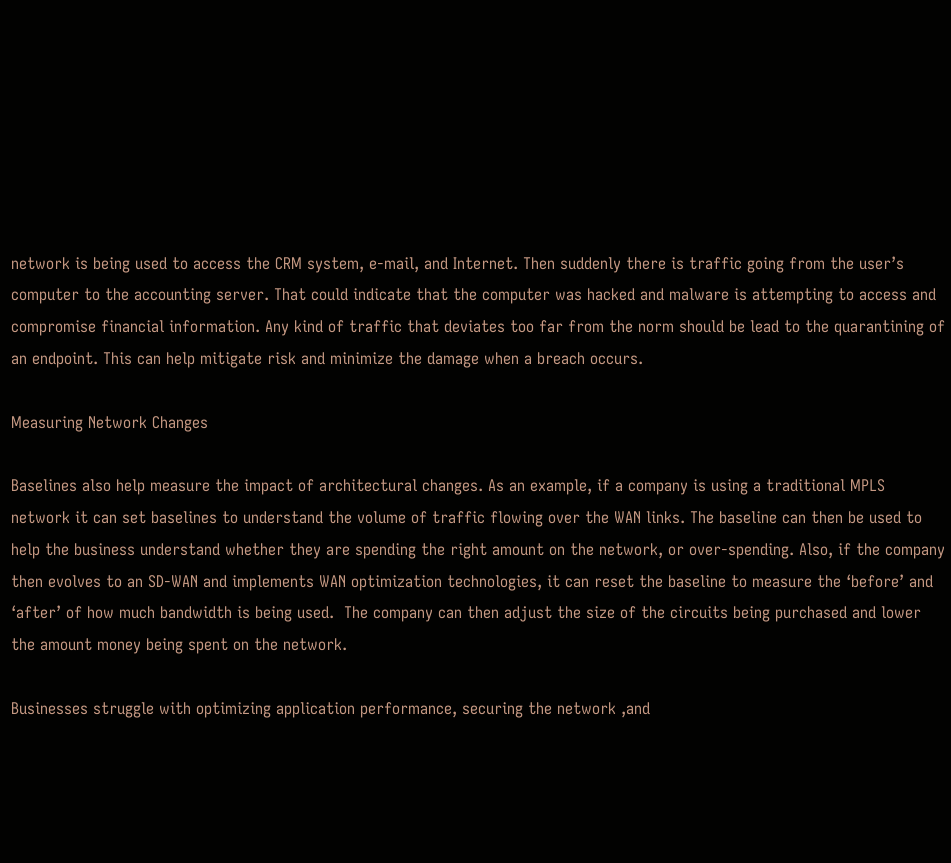network is being used to access the CRM system, e-mail, and Internet. Then suddenly there is traffic going from the user’s computer to the accounting server. That could indicate that the computer was hacked and malware is attempting to access and compromise financial information. Any kind of traffic that deviates too far from the norm should be lead to the quarantining of an endpoint. This can help mitigate risk and minimize the damage when a breach occurs.

Measuring Network Changes

Baselines also help measure the impact of architectural changes. As an example, if a company is using a traditional MPLS network it can set baselines to understand the volume of traffic flowing over the WAN links. The baseline can then be used to help the business understand whether they are spending the right amount on the network, or over-spending. Also, if the company then evolves to an SD-WAN and implements WAN optimization technologies, it can reset the baseline to measure the ‘before’ and ‘after’ of how much bandwidth is being used.  The company can then adjust the size of the circuits being purchased and lower the amount money being spent on the network.

Businesses struggle with optimizing application performance, securing the network ,and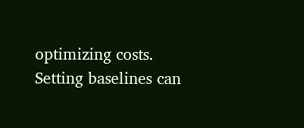optimizing costs. Setting baselines can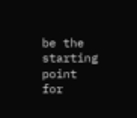be the starting point for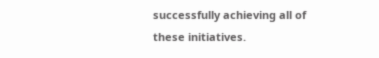successfully achieving all of these initiatives.